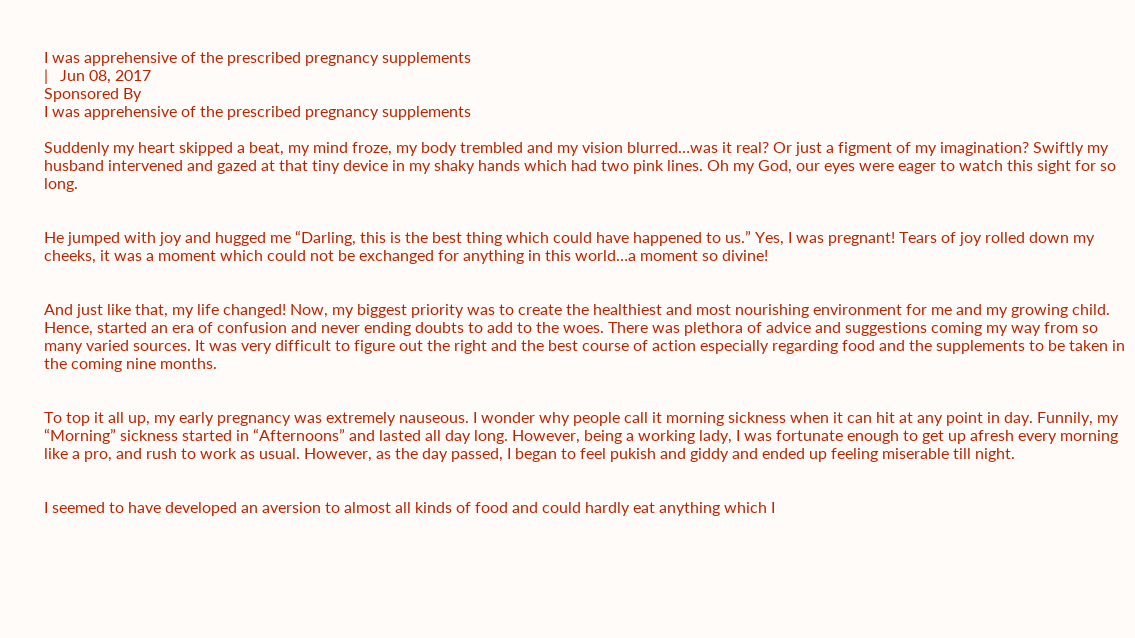I was apprehensive of the prescribed pregnancy supplements
|   Jun 08, 2017
Sponsored By
I was apprehensive of the prescribed pregnancy supplements

Suddenly my heart skipped a beat, my mind froze, my body trembled and my vision blurred…was it real? Or just a figment of my imagination? Swiftly my husband intervened and gazed at that tiny device in my shaky hands which had two pink lines. Oh my God, our eyes were eager to watch this sight for so long.


He jumped with joy and hugged me “Darling, this is the best thing which could have happened to us.” Yes, I was pregnant! Tears of joy rolled down my cheeks, it was a moment which could not be exchanged for anything in this world…a moment so divine!


And just like that, my life changed! Now, my biggest priority was to create the healthiest and most nourishing environment for me and my growing child. Hence, started an era of confusion and never ending doubts to add to the woes. There was plethora of advice and suggestions coming my way from so many varied sources. It was very difficult to figure out the right and the best course of action especially regarding food and the supplements to be taken in the coming nine months.


To top it all up, my early pregnancy was extremely nauseous. I wonder why people call it morning sickness when it can hit at any point in day. Funnily, my “Morning” sickness started in “Afternoons” and lasted all day long. However, being a working lady, I was fortunate enough to get up afresh every morning like a pro, and rush to work as usual. However, as the day passed, I began to feel pukish and giddy and ended up feeling miserable till night.


I seemed to have developed an aversion to almost all kinds of food and could hardly eat anything which I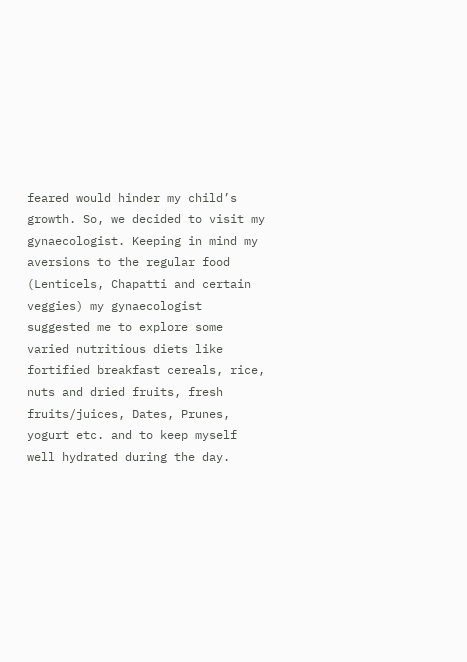feared would hinder my child’s growth. So, we decided to visit my gynaecologist. Keeping in mind my aversions to the regular food (Lenticels, Chapatti and certain veggies) my gynaecologist suggested me to explore some varied nutritious diets like fortified breakfast cereals, rice, nuts and dried fruits, fresh fruits/juices, Dates, Prunes, yogurt etc. and to keep myself well hydrated during the day.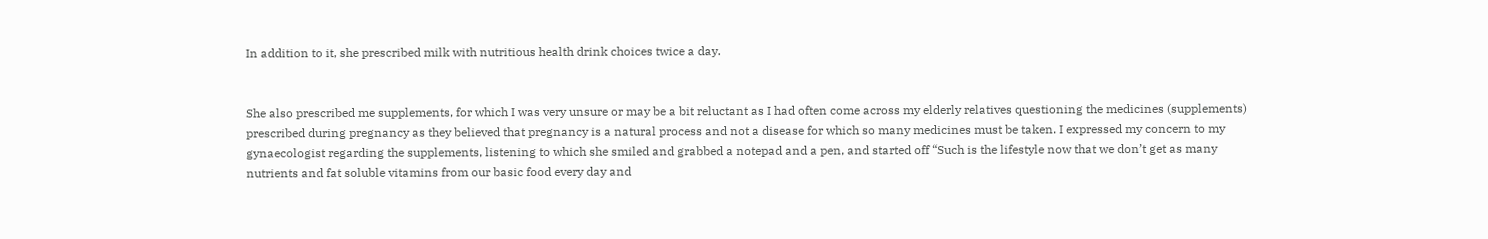In addition to it, she prescribed milk with nutritious health drink choices twice a day.


She also prescribed me supplements, for which I was very unsure or may be a bit reluctant as I had often come across my elderly relatives questioning the medicines (supplements) prescribed during pregnancy as they believed that pregnancy is a natural process and not a disease for which so many medicines must be taken. I expressed my concern to my gynaecologist regarding the supplements, listening to which she smiled and grabbed a notepad and a pen, and started off “Such is the lifestyle now that we don’t get as many nutrients and fat soluble vitamins from our basic food every day and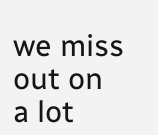we miss out on a lot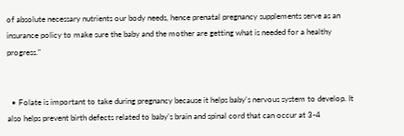of absolute necessary nutrients our body needs, hence prenatal pregnancy supplements serve as an insurance policy to make sure the baby and the mother are getting what is needed for a healthy progress.”


  • Folate is important to take during pregnancy because it helps baby’s nervous system to develop. It also helps prevent birth defects related to baby’s brain and spinal cord that can occur at 3-4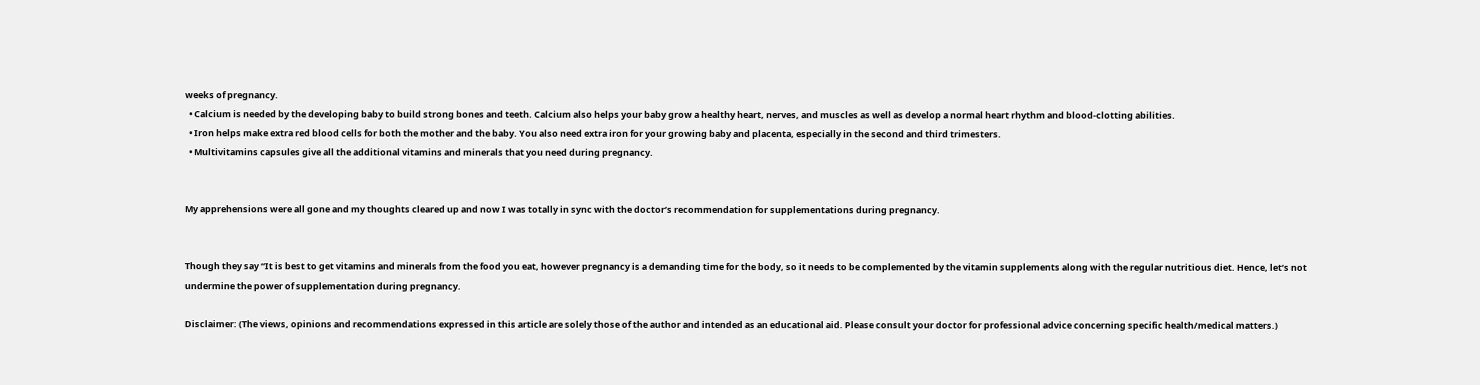weeks of pregnancy.
  • Calcium is needed by the developing baby to build strong bones and teeth. Calcium also helps your baby grow a healthy heart, nerves, and muscles as well as develop a normal heart rhythm and blood-clotting abilities.
  • Iron helps make extra red blood cells for both the mother and the baby. You also need extra iron for your growing baby and placenta, especially in the second and third trimesters.
  • Multivitamins capsules give all the additional vitamins and minerals that you need during pregnancy.


My apprehensions were all gone and my thoughts cleared up and now I was totally in sync with the doctor’s recommendation for supplementations during pregnancy.


Though they say “It is best to get vitamins and minerals from the food you eat, however pregnancy is a demanding time for the body, so it needs to be complemented by the vitamin supplements along with the regular nutritious diet. Hence, let’s not undermine the power of supplementation during pregnancy.

Disclaimer: (The views, opinions and recommendations expressed in this article are solely those of the author and intended as an educational aid. Please consult your doctor for professional advice concerning specific health/medical matters.)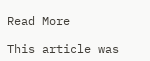Read More

This article was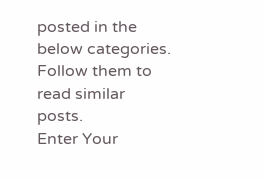posted in the below categories. Follow them to read similar posts.
Enter Your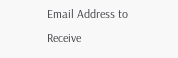Email Address to Receive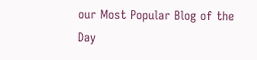our Most Popular Blog of the Day